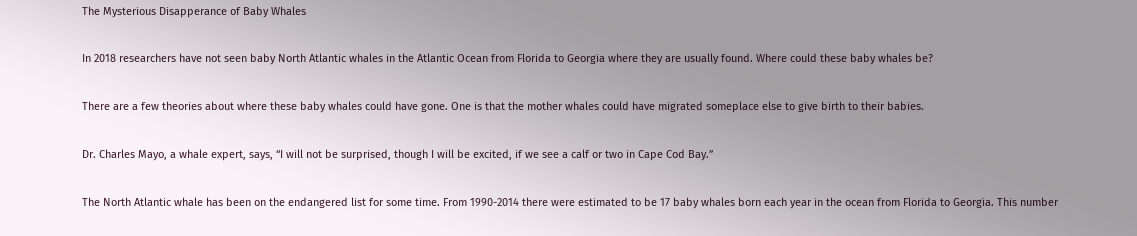The Mysterious Disapperance of Baby Whales

In 2018 researchers have not seen baby North Atlantic whales in the Atlantic Ocean from Florida to Georgia where they are usually found. Where could these baby whales be?

There are a few theories about where these baby whales could have gone. One is that the mother whales could have migrated someplace else to give birth to their babies.

Dr. Charles Mayo, a whale expert, says, “I will not be surprised, though I will be excited, if we see a calf or two in Cape Cod Bay.”

The North Atlantic whale has been on the endangered list for some time. From 1990-2014 there were estimated to be 17 baby whales born each year in the ocean from Florida to Georgia. This number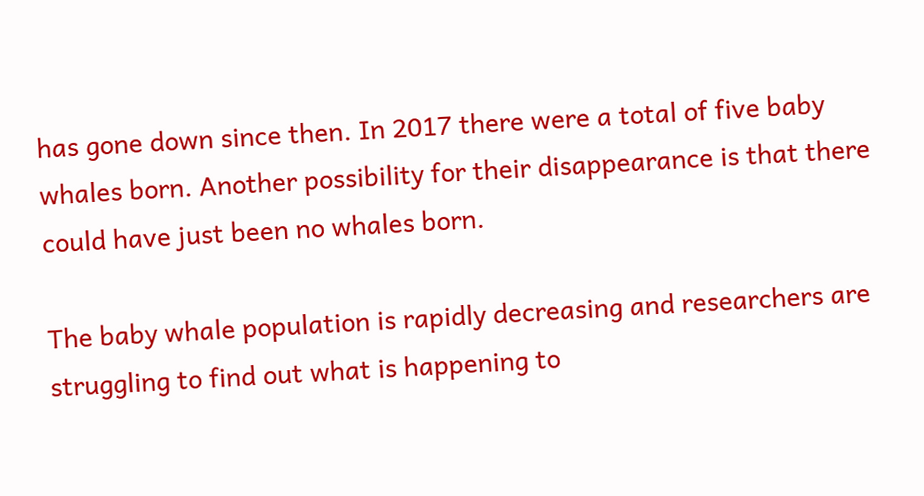has gone down since then. In 2017 there were a total of five baby whales born. Another possibility for their disappearance is that there could have just been no whales born.

The baby whale population is rapidly decreasing and researchers are struggling to find out what is happening to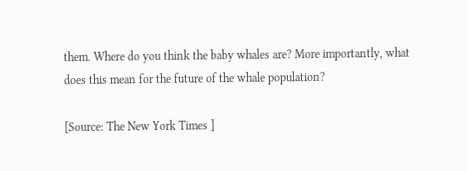them. Where do you think the baby whales are? More importantly, what does this mean for the future of the whale population?

[Source: The New York Times ]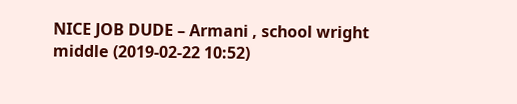NICE JOB DUDE – Armani , school wright middle (2019-02-22 10:52)